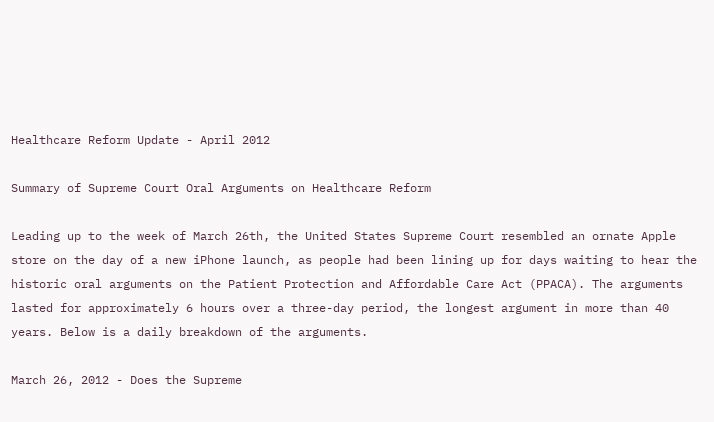Healthcare Reform Update - April 2012

Summary of Supreme Court Oral Arguments on Healthcare Reform

Leading up to the week of March 26th, the United States Supreme Court resembled an ornate Apple store on the day of a new iPhone launch, as people had been lining up for days waiting to hear the historic oral arguments on the Patient Protection and Affordable Care Act (PPACA). The arguments lasted for approximately 6 hours over a three-day period, the longest argument in more than 40 years. Below is a daily breakdown of the arguments.

March 26, 2012 - Does the Supreme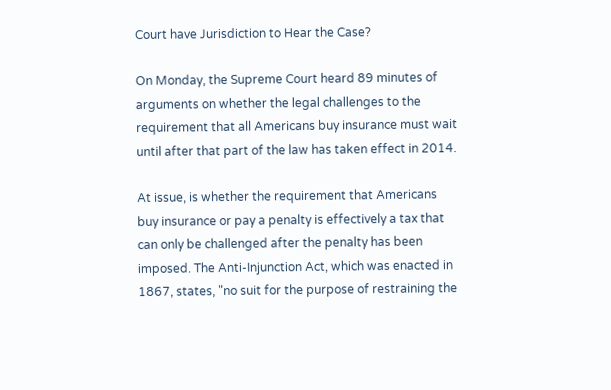Court have Jurisdiction to Hear the Case?

On Monday, the Supreme Court heard 89 minutes of arguments on whether the legal challenges to the requirement that all Americans buy insurance must wait until after that part of the law has taken effect in 2014.

At issue, is whether the requirement that Americans buy insurance or pay a penalty is effectively a tax that can only be challenged after the penalty has been imposed. The Anti-Injunction Act, which was enacted in 1867, states, "no suit for the purpose of restraining the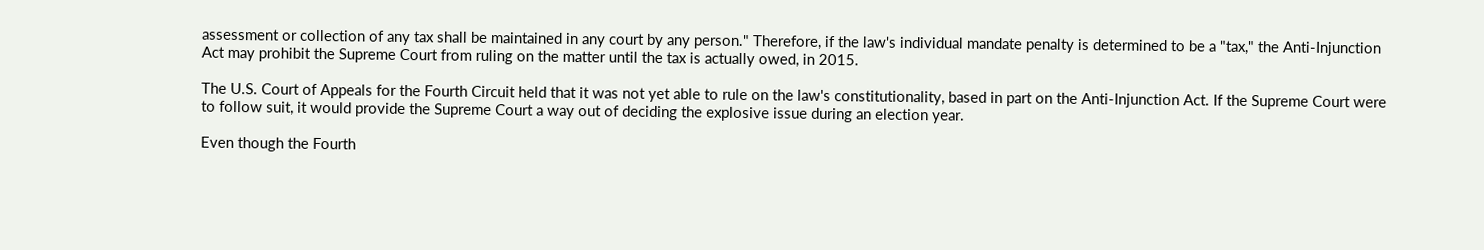assessment or collection of any tax shall be maintained in any court by any person." Therefore, if the law's individual mandate penalty is determined to be a "tax," the Anti-Injunction Act may prohibit the Supreme Court from ruling on the matter until the tax is actually owed, in 2015.

The U.S. Court of Appeals for the Fourth Circuit held that it was not yet able to rule on the law's constitutionality, based in part on the Anti-Injunction Act. If the Supreme Court were to follow suit, it would provide the Supreme Court a way out of deciding the explosive issue during an election year.

Even though the Fourth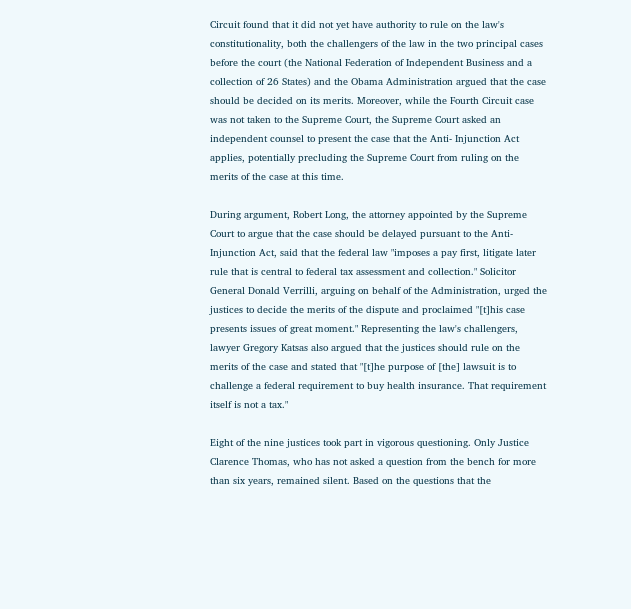Circuit found that it did not yet have authority to rule on the law's constitutionality, both the challengers of the law in the two principal cases before the court (the National Federation of Independent Business and a collection of 26 States) and the Obama Administration argued that the case should be decided on its merits. Moreover, while the Fourth Circuit case was not taken to the Supreme Court, the Supreme Court asked an independent counsel to present the case that the Anti- Injunction Act applies, potentially precluding the Supreme Court from ruling on the merits of the case at this time.

During argument, Robert Long, the attorney appointed by the Supreme Court to argue that the case should be delayed pursuant to the Anti-Injunction Act, said that the federal law "imposes a pay first, litigate later rule that is central to federal tax assessment and collection." Solicitor General Donald Verrilli, arguing on behalf of the Administration, urged the justices to decide the merits of the dispute and proclaimed "[t]his case presents issues of great moment." Representing the law's challengers, lawyer Gregory Katsas also argued that the justices should rule on the merits of the case and stated that "[t]he purpose of [the] lawsuit is to challenge a federal requirement to buy health insurance. That requirement itself is not a tax."

Eight of the nine justices took part in vigorous questioning. Only Justice Clarence Thomas, who has not asked a question from the bench for more than six years, remained silent. Based on the questions that the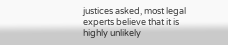justices asked, most legal experts believe that it is highly unlikely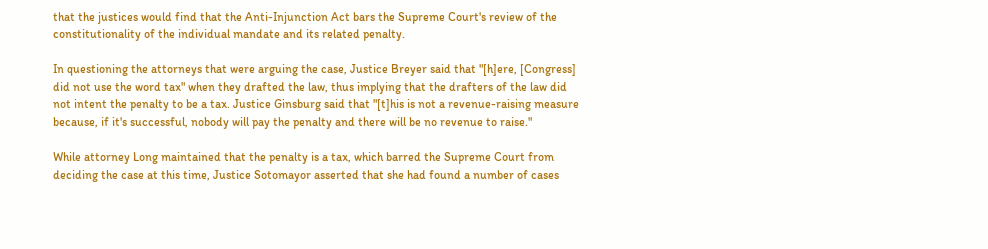that the justices would find that the Anti-Injunction Act bars the Supreme Court's review of the constitutionality of the individual mandate and its related penalty.

In questioning the attorneys that were arguing the case, Justice Breyer said that "[h]ere, [Congress] did not use the word tax" when they drafted the law, thus implying that the drafters of the law did not intent the penalty to be a tax. Justice Ginsburg said that "[t]his is not a revenue-raising measure because, if it's successful, nobody will pay the penalty and there will be no revenue to raise."

While attorney Long maintained that the penalty is a tax, which barred the Supreme Court from deciding the case at this time, Justice Sotomayor asserted that she had found a number of cases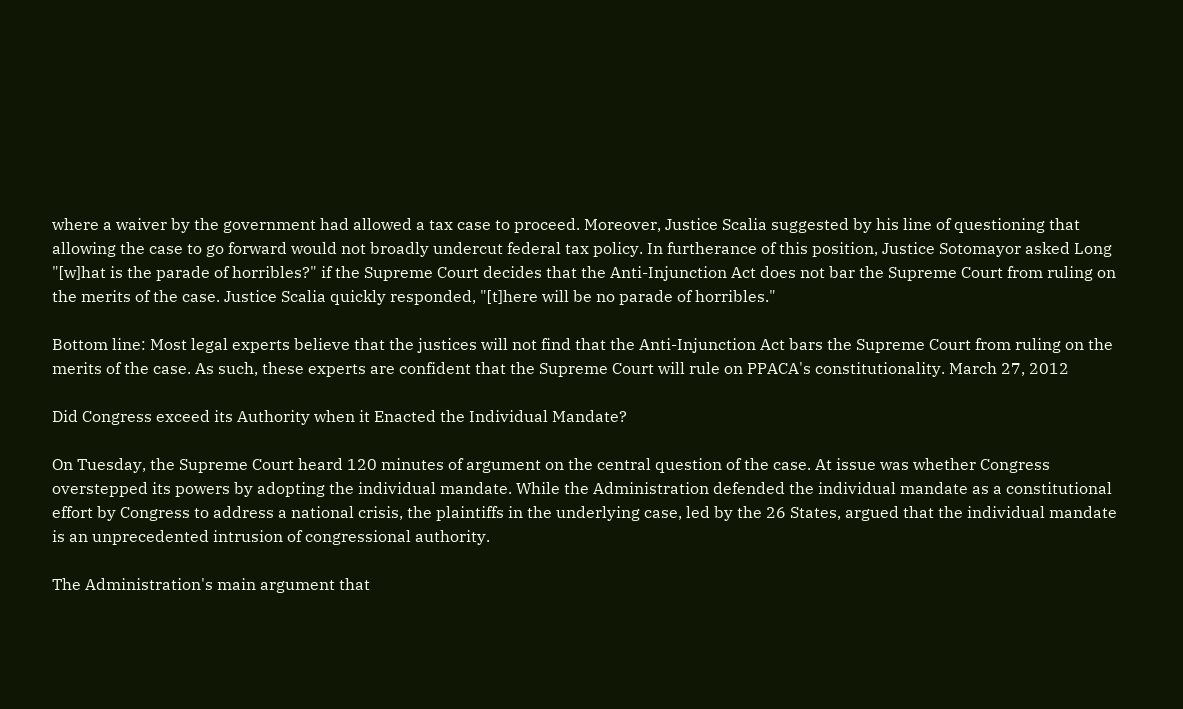where a waiver by the government had allowed a tax case to proceed. Moreover, Justice Scalia suggested by his line of questioning that allowing the case to go forward would not broadly undercut federal tax policy. In furtherance of this position, Justice Sotomayor asked Long "[w]hat is the parade of horribles?" if the Supreme Court decides that the Anti-Injunction Act does not bar the Supreme Court from ruling on the merits of the case. Justice Scalia quickly responded, "[t]here will be no parade of horribles."

Bottom line: Most legal experts believe that the justices will not find that the Anti-Injunction Act bars the Supreme Court from ruling on the merits of the case. As such, these experts are confident that the Supreme Court will rule on PPACA's constitutionality. March 27, 2012

Did Congress exceed its Authority when it Enacted the Individual Mandate?

On Tuesday, the Supreme Court heard 120 minutes of argument on the central question of the case. At issue was whether Congress overstepped its powers by adopting the individual mandate. While the Administration defended the individual mandate as a constitutional effort by Congress to address a national crisis, the plaintiffs in the underlying case, led by the 26 States, argued that the individual mandate is an unprecedented intrusion of congressional authority.

The Administration's main argument that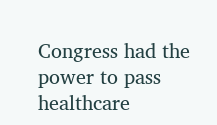Congress had the power to pass healthcare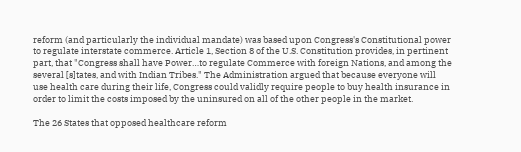reform (and particularly the individual mandate) was based upon Congress's Constitutional power to regulate interstate commerce. Article 1, Section 8 of the U.S. Constitution provides, in pertinent part, that "Congress shall have Power…to regulate Commerce with foreign Nations, and among the several [s]tates, and with Indian Tribes." The Administration argued that because everyone will use health care during their life, Congress could validly require people to buy health insurance in order to limit the costs imposed by the uninsured on all of the other people in the market.

The 26 States that opposed healthcare reform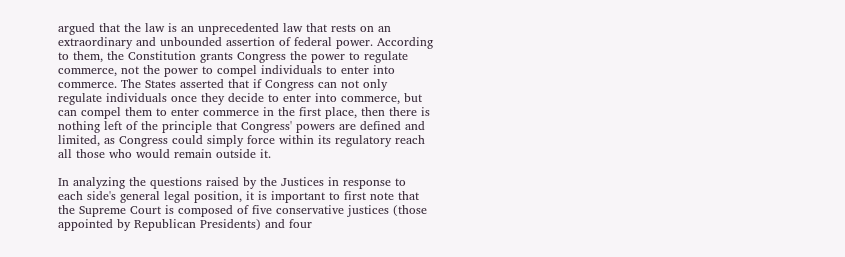argued that the law is an unprecedented law that rests on an extraordinary and unbounded assertion of federal power. According to them, the Constitution grants Congress the power to regulate commerce, not the power to compel individuals to enter into commerce. The States asserted that if Congress can not only regulate individuals once they decide to enter into commerce, but can compel them to enter commerce in the first place, then there is nothing left of the principle that Congress' powers are defined and limited, as Congress could simply force within its regulatory reach all those who would remain outside it.

In analyzing the questions raised by the Justices in response to each side's general legal position, it is important to first note that the Supreme Court is composed of five conservative justices (those appointed by Republican Presidents) and four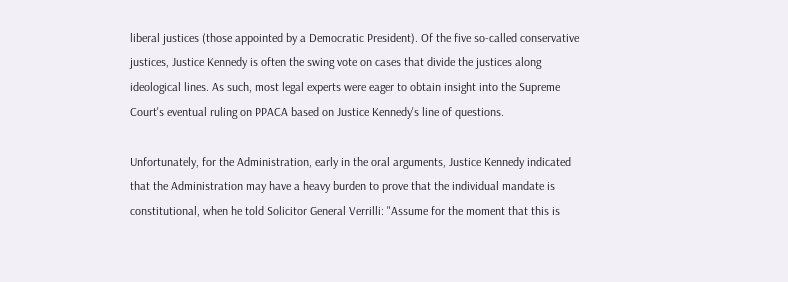liberal justices (those appointed by a Democratic President). Of the five so-called conservative justices, Justice Kennedy is often the swing vote on cases that divide the justices along ideological lines. As such, most legal experts were eager to obtain insight into the Supreme Court's eventual ruling on PPACA based on Justice Kennedy's line of questions.

Unfortunately, for the Administration, early in the oral arguments, Justice Kennedy indicated that the Administration may have a heavy burden to prove that the individual mandate is constitutional, when he told Solicitor General Verrilli: "Assume for the moment that this is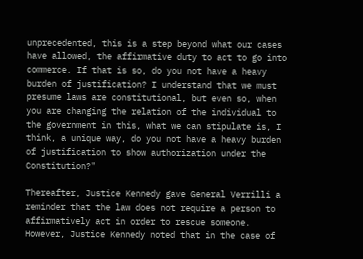unprecedented, this is a step beyond what our cases have allowed, the affirmative duty to act to go into commerce. If that is so, do you not have a heavy burden of justification? I understand that we must presume laws are constitutional, but even so, when you are changing the relation of the individual to the government in this, what we can stipulate is, I think, a unique way, do you not have a heavy burden of justification to show authorization under the Constitution?"

Thereafter, Justice Kennedy gave General Verrilli a reminder that the law does not require a person to affirmatively act in order to rescue someone. However, Justice Kennedy noted that in the case of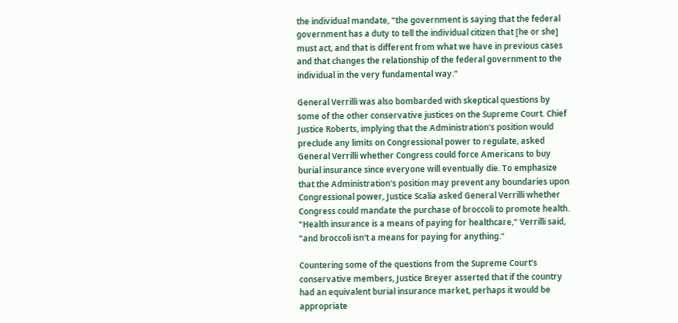the individual mandate, "the government is saying that the federal government has a duty to tell the individual citizen that [he or she] must act, and that is different from what we have in previous cases and that changes the relationship of the federal government to the individual in the very fundamental way."

General Verrilli was also bombarded with skeptical questions by some of the other conservative justices on the Supreme Court. Chief Justice Roberts, implying that the Administration's position would preclude any limits on Congressional power to regulate, asked General Verrilli whether Congress could force Americans to buy burial insurance since everyone will eventually die. To emphasize that the Administration's position may prevent any boundaries upon Congressional power, Justice Scalia asked General Verrilli whether Congress could mandate the purchase of broccoli to promote health. "Health insurance is a means of paying for healthcare," Verrilli said, "and broccoli isn't a means for paying for anything."

Countering some of the questions from the Supreme Court's conservative members, Justice Breyer asserted that if the country had an equivalent burial insurance market, perhaps it would be appropriate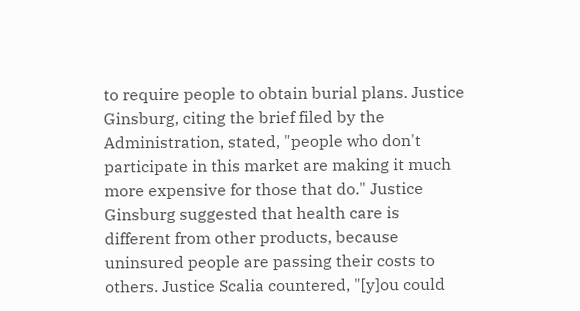to require people to obtain burial plans. Justice Ginsburg, citing the brief filed by the Administration, stated, "people who don't participate in this market are making it much more expensive for those that do." Justice Ginsburg suggested that health care is different from other products, because uninsured people are passing their costs to others. Justice Scalia countered, "[y]ou could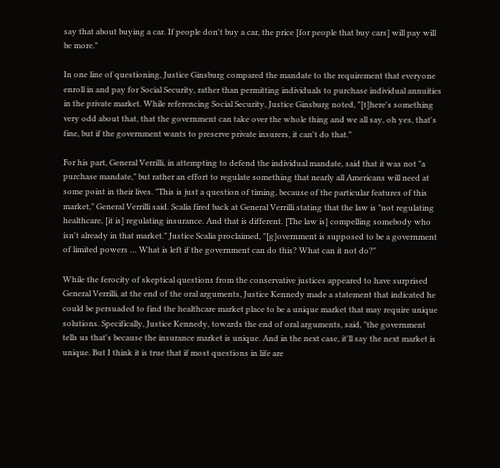say that about buying a car. If people don't buy a car, the price [for people that buy cars] will pay will be more."

In one line of questioning, Justice Ginsburg compared the mandate to the requirement that everyone enroll in and pay for Social Security, rather than permitting individuals to purchase individual annuities in the private market. While referencing Social Security, Justice Ginsburg noted, "[t]here's something very odd about that, that the government can take over the whole thing and we all say, oh yes, that's fine, but if the government wants to preserve private insurers, it can't do that."

For his part, General Verrilli, in attempting to defend the individual mandate, said that it was not "a purchase mandate," but rather an effort to regulate something that nearly all Americans will need at some point in their lives. "This is just a question of timing, because of the particular features of this market," General Verrilli said. Scalia fired back at General Verrilli stating that the law is "not regulating healthcare, [it is] regulating insurance. And that is different. [The law is] compelling somebody who isn't already in that market." Justice Scalia proclaimed, "[g]overnment is supposed to be a government of limited powers … What is left if the government can do this? What can it not do?"

While the ferocity of skeptical questions from the conservative justices appeared to have surprised General Verrilli, at the end of the oral arguments, Justice Kennedy made a statement that indicated he could be persuaded to find the healthcare market place to be a unique market that may require unique solutions. Specifically, Justice Kennedy, towards the end of oral arguments, said, "the government tells us that's because the insurance market is unique. And in the next case, it'll say the next market is unique. But I think it is true that if most questions in life are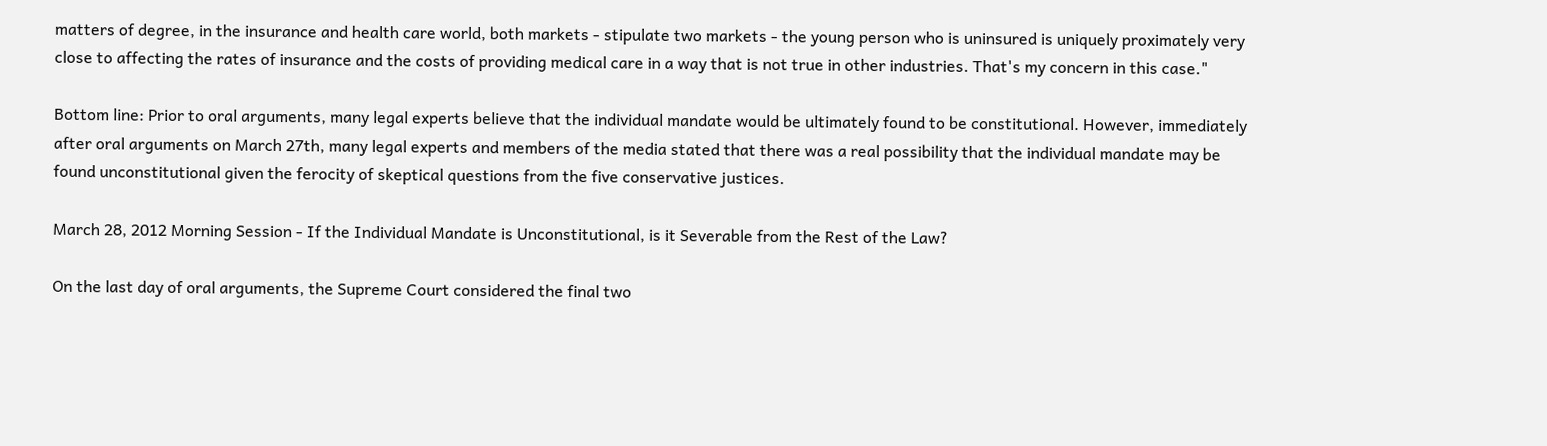matters of degree, in the insurance and health care world, both markets - stipulate two markets - the young person who is uninsured is uniquely proximately very close to affecting the rates of insurance and the costs of providing medical care in a way that is not true in other industries. That's my concern in this case."

Bottom line: Prior to oral arguments, many legal experts believe that the individual mandate would be ultimately found to be constitutional. However, immediately after oral arguments on March 27th, many legal experts and members of the media stated that there was a real possibility that the individual mandate may be found unconstitutional given the ferocity of skeptical questions from the five conservative justices.

March 28, 2012 Morning Session - If the Individual Mandate is Unconstitutional, is it Severable from the Rest of the Law?

On the last day of oral arguments, the Supreme Court considered the final two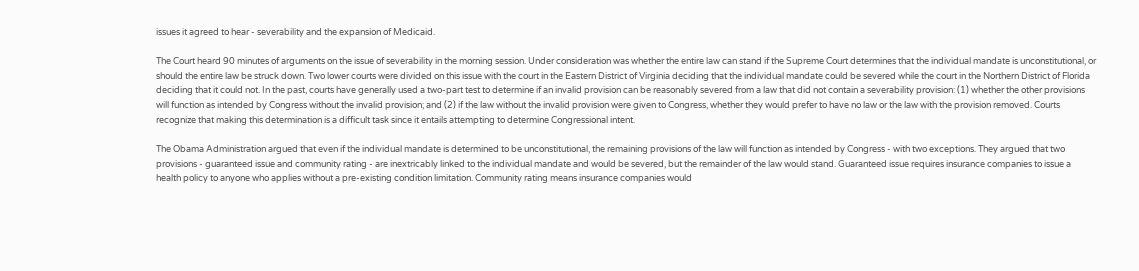issues it agreed to hear - severability and the expansion of Medicaid.

The Court heard 90 minutes of arguments on the issue of severability in the morning session. Under consideration was whether the entire law can stand if the Supreme Court determines that the individual mandate is unconstitutional, or should the entire law be struck down. Two lower courts were divided on this issue with the court in the Eastern District of Virginia deciding that the individual mandate could be severed while the court in the Northern District of Florida deciding that it could not. In the past, courts have generally used a two-part test to determine if an invalid provision can be reasonably severed from a law that did not contain a severability provision: (1) whether the other provisions will function as intended by Congress without the invalid provision; and (2) if the law without the invalid provision were given to Congress, whether they would prefer to have no law or the law with the provision removed. Courts recognize that making this determination is a difficult task since it entails attempting to determine Congressional intent.

The Obama Administration argued that even if the individual mandate is determined to be unconstitutional, the remaining provisions of the law will function as intended by Congress - with two exceptions. They argued that two provisions - guaranteed issue and community rating - are inextricably linked to the individual mandate and would be severed, but the remainder of the law would stand. Guaranteed issue requires insurance companies to issue a health policy to anyone who applies without a pre-existing condition limitation. Community rating means insurance companies would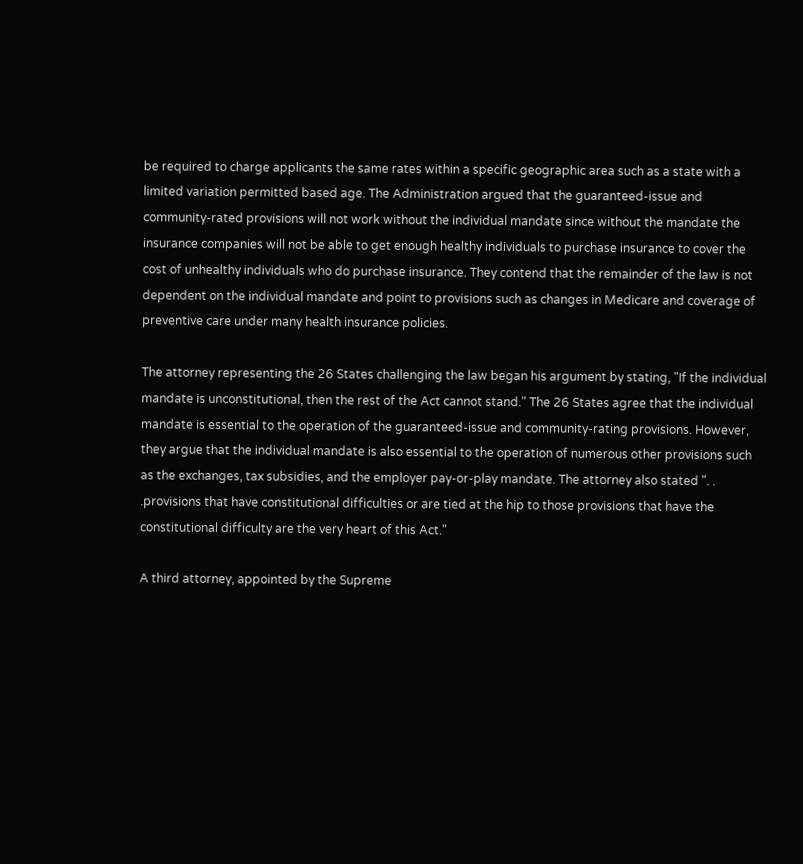be required to charge applicants the same rates within a specific geographic area such as a state with a limited variation permitted based age. The Administration argued that the guaranteed-issue and community-rated provisions will not work without the individual mandate since without the mandate the insurance companies will not be able to get enough healthy individuals to purchase insurance to cover the cost of unhealthy individuals who do purchase insurance. They contend that the remainder of the law is not dependent on the individual mandate and point to provisions such as changes in Medicare and coverage of preventive care under many health insurance policies.

The attorney representing the 26 States challenging the law began his argument by stating, "If the individual mandate is unconstitutional, then the rest of the Act cannot stand." The 26 States agree that the individual mandate is essential to the operation of the guaranteed-issue and community-rating provisions. However, they argue that the individual mandate is also essential to the operation of numerous other provisions such as the exchanges, tax subsidies, and the employer pay-or-play mandate. The attorney also stated ". . .provisions that have constitutional difficulties or are tied at the hip to those provisions that have the constitutional difficulty are the very heart of this Act."

A third attorney, appointed by the Supreme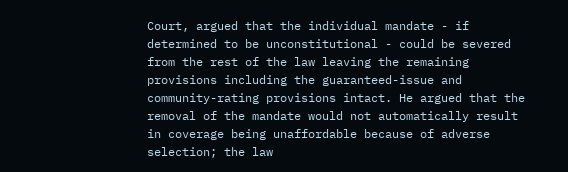Court, argued that the individual mandate - if determined to be unconstitutional - could be severed from the rest of the law leaving the remaining provisions including the guaranteed-issue and community-rating provisions intact. He argued that the removal of the mandate would not automatically result in coverage being unaffordable because of adverse selection; the law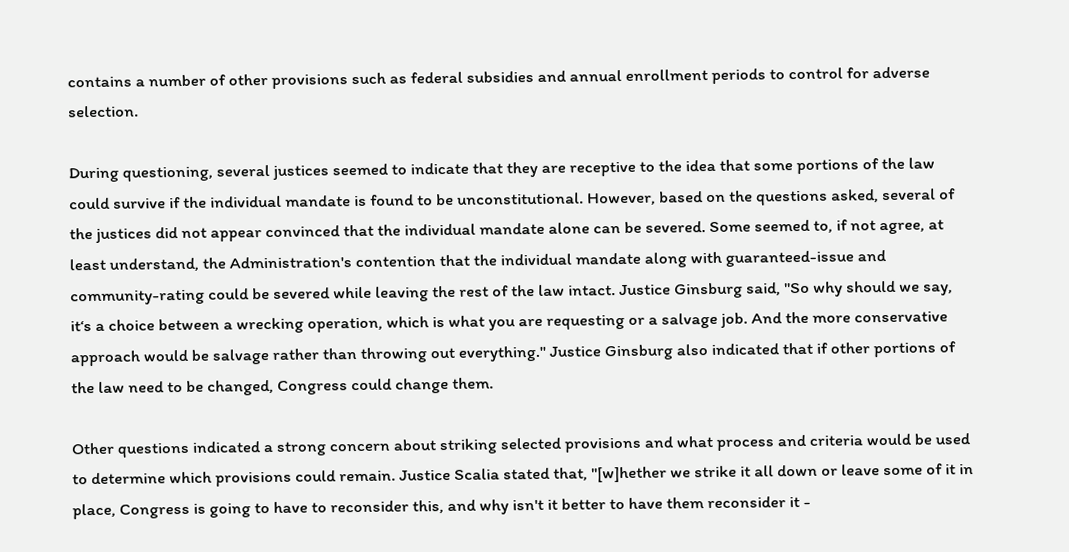contains a number of other provisions such as federal subsidies and annual enrollment periods to control for adverse selection.

During questioning, several justices seemed to indicate that they are receptive to the idea that some portions of the law could survive if the individual mandate is found to be unconstitutional. However, based on the questions asked, several of the justices did not appear convinced that the individual mandate alone can be severed. Some seemed to, if not agree, at least understand, the Administration's contention that the individual mandate along with guaranteed-issue and community-rating could be severed while leaving the rest of the law intact. Justice Ginsburg said, "So why should we say, it‘s a choice between a wrecking operation, which is what you are requesting or a salvage job. And the more conservative approach would be salvage rather than throwing out everything." Justice Ginsburg also indicated that if other portions of the law need to be changed, Congress could change them.

Other questions indicated a strong concern about striking selected provisions and what process and criteria would be used to determine which provisions could remain. Justice Scalia stated that, "[w]hether we strike it all down or leave some of it in place, Congress is going to have to reconsider this, and why isn't it better to have them reconsider it -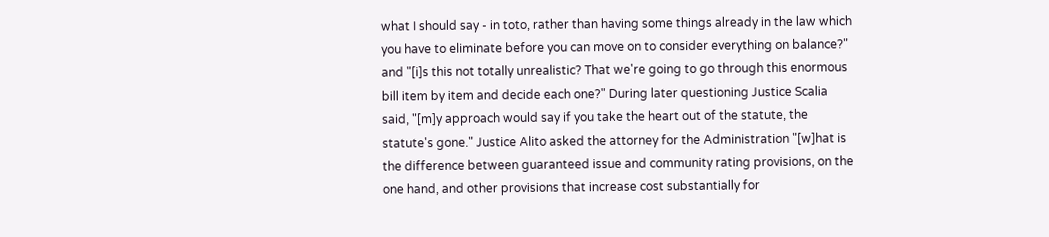what I should say - in toto, rather than having some things already in the law which you have to eliminate before you can move on to consider everything on balance?" and "[i]s this not totally unrealistic? That we're going to go through this enormous bill item by item and decide each one?" During later questioning Justice Scalia said, "[m]y approach would say if you take the heart out of the statute, the statute's gone." Justice Alito asked the attorney for the Administration "[w]hat is the difference between guaranteed issue and community rating provisions, on the one hand, and other provisions that increase cost substantially for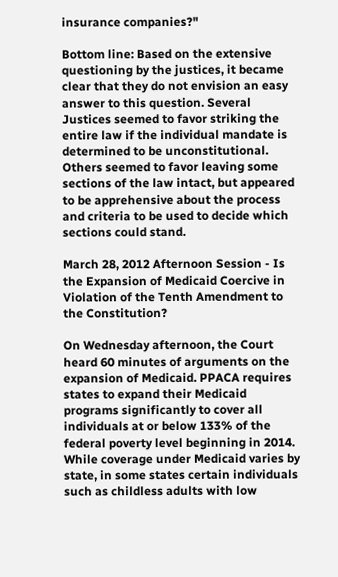insurance companies?"

Bottom line: Based on the extensive questioning by the justices, it became clear that they do not envision an easy answer to this question. Several Justices seemed to favor striking the entire law if the individual mandate is determined to be unconstitutional. Others seemed to favor leaving some sections of the law intact, but appeared to be apprehensive about the process and criteria to be used to decide which sections could stand.

March 28, 2012 Afternoon Session - Is the Expansion of Medicaid Coercive in Violation of the Tenth Amendment to the Constitution?

On Wednesday afternoon, the Court heard 60 minutes of arguments on the expansion of Medicaid. PPACA requires states to expand their Medicaid programs significantly to cover all individuals at or below 133% of the federal poverty level beginning in 2014. While coverage under Medicaid varies by state, in some states certain individuals such as childless adults with low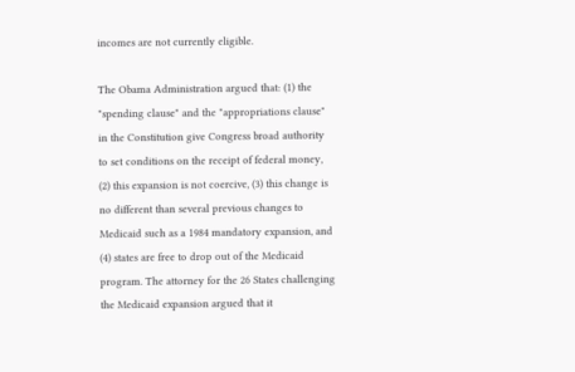incomes are not currently eligible.

The Obama Administration argued that: (1) the "spending clause" and the "appropriations clause" in the Constitution give Congress broad authority to set conditions on the receipt of federal money, (2) this expansion is not coercive, (3) this change is no different than several previous changes to Medicaid such as a 1984 mandatory expansion, and (4) states are free to drop out of the Medicaid program. The attorney for the 26 States challenging the Medicaid expansion argued that it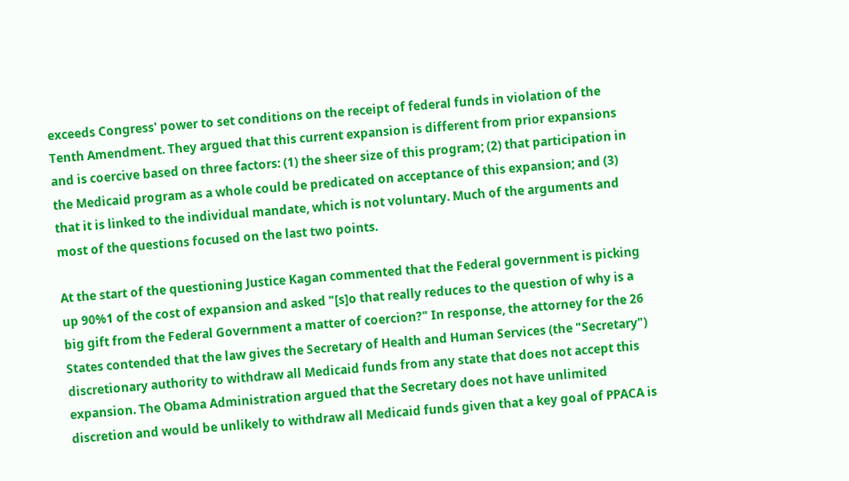exceeds Congress' power to set conditions on the receipt of federal funds in violation of the Tenth Amendment. They argued that this current expansion is different from prior expansions and is coercive based on three factors: (1) the sheer size of this program; (2) that participation in the Medicaid program as a whole could be predicated on acceptance of this expansion; and (3) that it is linked to the individual mandate, which is not voluntary. Much of the arguments and most of the questions focused on the last two points.

At the start of the questioning Justice Kagan commented that the Federal government is picking up 90%1 of the cost of expansion and asked "[s]o that really reduces to the question of why is a big gift from the Federal Government a matter of coercion?" In response, the attorney for the 26 States contended that the law gives the Secretary of Health and Human Services (the "Secretary") discretionary authority to withdraw all Medicaid funds from any state that does not accept this expansion. The Obama Administration argued that the Secretary does not have unlimited discretion and would be unlikely to withdraw all Medicaid funds given that a key goal of PPACA is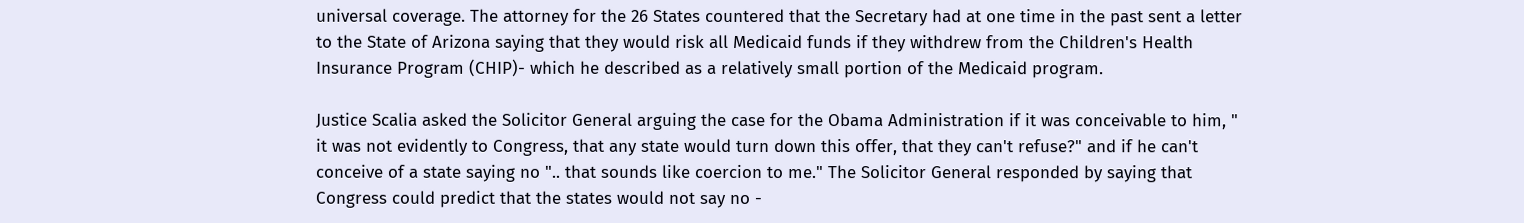universal coverage. The attorney for the 26 States countered that the Secretary had at one time in the past sent a letter to the State of Arizona saying that they would risk all Medicaid funds if they withdrew from the Children's Health Insurance Program (CHIP)- which he described as a relatively small portion of the Medicaid program.

Justice Scalia asked the Solicitor General arguing the case for the Obama Administration if it was conceivable to him, " it was not evidently to Congress, that any state would turn down this offer, that they can't refuse?" and if he can't conceive of a state saying no ".. that sounds like coercion to me." The Solicitor General responded by saying that Congress could predict that the states would not say no -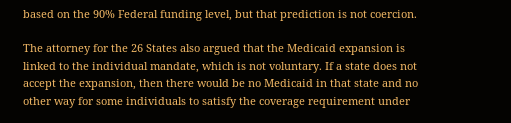based on the 90% Federal funding level, but that prediction is not coercion.

The attorney for the 26 States also argued that the Medicaid expansion is linked to the individual mandate, which is not voluntary. If a state does not accept the expansion, then there would be no Medicaid in that state and no other way for some individuals to satisfy the coverage requirement under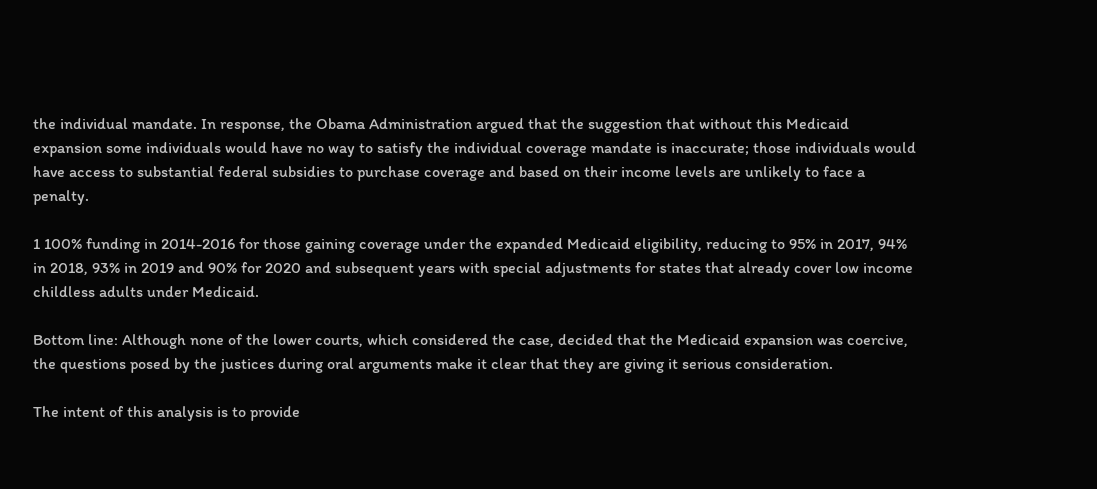the individual mandate. In response, the Obama Administration argued that the suggestion that without this Medicaid expansion some individuals would have no way to satisfy the individual coverage mandate is inaccurate; those individuals would have access to substantial federal subsidies to purchase coverage and based on their income levels are unlikely to face a penalty.

1 100% funding in 2014-2016 for those gaining coverage under the expanded Medicaid eligibility, reducing to 95% in 2017, 94% in 2018, 93% in 2019 and 90% for 2020 and subsequent years with special adjustments for states that already cover low income childless adults under Medicaid.

Bottom line: Although none of the lower courts, which considered the case, decided that the Medicaid expansion was coercive, the questions posed by the justices during oral arguments make it clear that they are giving it serious consideration.

The intent of this analysis is to provide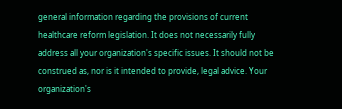general information regarding the provisions of current healthcare reform legislation. It does not necessarily fully address all your organization's specific issues. It should not be construed as, nor is it intended to provide, legal advice. Your organization's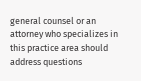general counsel or an attorney who specializes in this practice area should address questions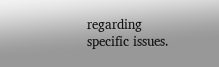regarding specific issues.